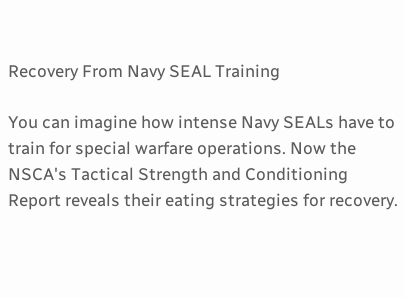Recovery From Navy SEAL Training

You can imagine how intense Navy SEALs have to train for special warfare operations. Now the NSCA's Tactical Strength and Conditioning Report reveals their eating strategies for recovery.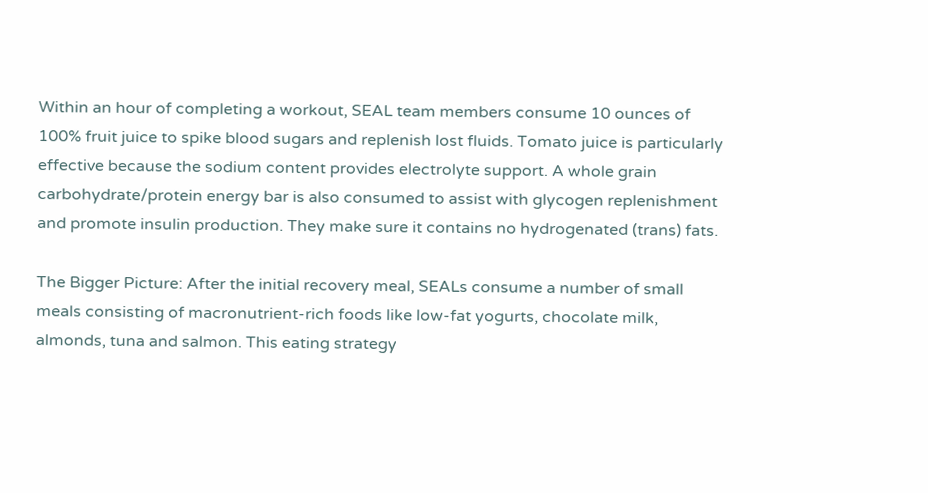Within an hour of completing a workout, SEAL team members consume 10 ounces of 100% fruit juice to spike blood sugars and replenish lost fluids. Tomato juice is particularly effective because the sodium content provides electrolyte support. A whole grain carbohydrate/protein energy bar is also consumed to assist with glycogen replenishment and promote insulin production. They make sure it contains no hydrogenated (trans) fats.

The Bigger Picture: After the initial recovery meal, SEALs consume a number of small meals consisting of macronutrient-rich foods like low-fat yogurts, chocolate milk, almonds, tuna and salmon. This eating strategy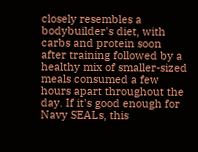closely resembles a bodybuilder's diet, with carbs and protein soon after training followed by a healthy mix of smaller-sized meals consumed a few hours apart throughout the day. If it's good enough for Navy SEALs, this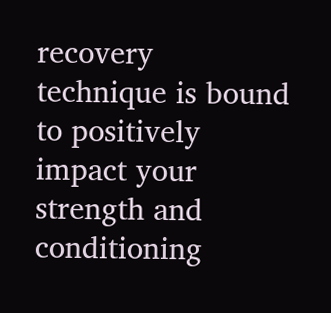recovery technique is bound to positively impact your strength and conditioning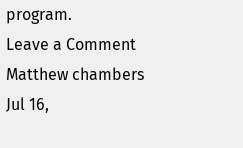program.
Leave a Comment
Matthew chambers
Jul 16,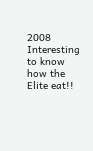2008
Interesting to know how the Elite eat!!